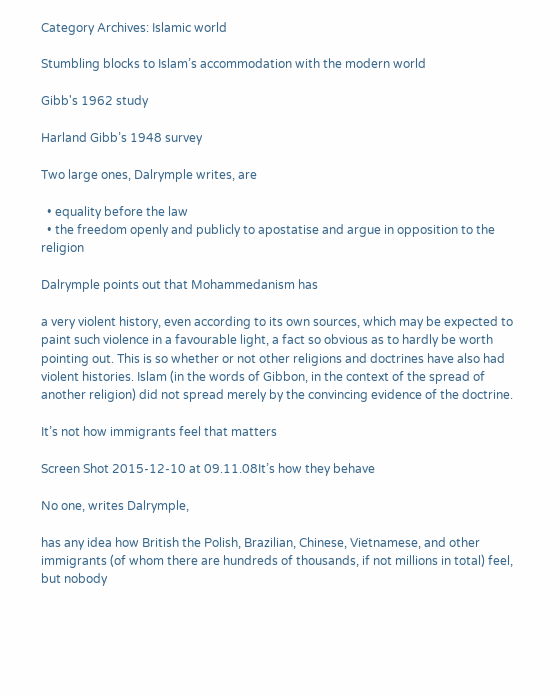Category Archives: Islamic world

Stumbling blocks to Islam’s accommodation with the modern world

Gibb's 1962 study

Harland Gibb’s 1948 survey

Two large ones, Dalrymple writes, are

  • equality before the law
  • the freedom openly and publicly to apostatise and argue in opposition to the religion

Dalrymple points out that Mohammedanism has

a very violent history, even according to its own sources, which may be expected to paint such violence in a favourable light, a fact so obvious as to hardly be worth pointing out. This is so whether or not other religions and doctrines have also had violent histories. Islam (in the words of Gibbon, in the context of the spread of another religion) did not spread merely by the convincing evidence of the doctrine.

It’s not how immigrants feel that matters

Screen Shot 2015-12-10 at 09.11.08It’s how they behave

No one, writes Dalrymple,

has any idea how British the Polish, Brazilian, Chinese, Vietnamese, and other immigrants (of whom there are hundreds of thousands, if not millions in total) feel, but nobody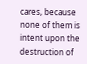cares, because none of them is intent upon the destruction of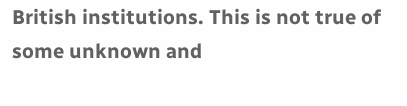British institutions. This is not true of some unknown and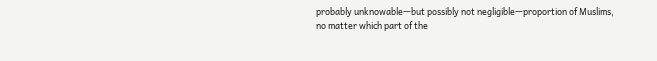probably unknowable—but possibly not negligible—proportion of Muslims, no matter which part of the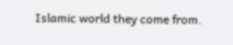Islamic world they come from.